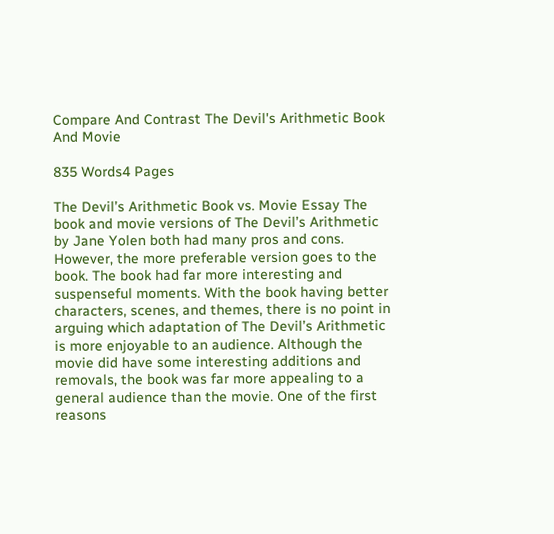Compare And Contrast The Devil's Arithmetic Book And Movie

835 Words4 Pages

The Devil’s Arithmetic Book vs. Movie Essay The book and movie versions of The Devil’s Arithmetic by Jane Yolen both had many pros and cons. However, the more preferable version goes to the book. The book had far more interesting and suspenseful moments. With the book having better characters, scenes, and themes, there is no point in arguing which adaptation of The Devil’s Arithmetic is more enjoyable to an audience. Although the movie did have some interesting additions and removals, the book was far more appealing to a general audience than the movie. One of the first reasons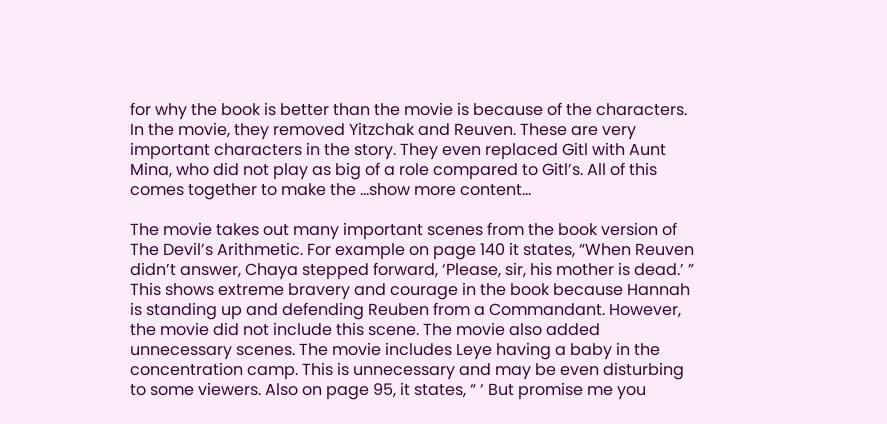for why the book is better than the movie is because of the characters. In the movie, they removed Yitzchak and Reuven. These are very important characters in the story. They even replaced Gitl with Aunt Mina, who did not play as big of a role compared to Gitl’s. All of this comes together to make the …show more content…

The movie takes out many important scenes from the book version of The Devil’s Arithmetic. For example on page 140 it states, “When Reuven didn’t answer, Chaya stepped forward, ‘Please, sir, his mother is dead.’ ” This shows extreme bravery and courage in the book because Hannah is standing up and defending Reuben from a Commandant. However, the movie did not include this scene. The movie also added unnecessary scenes. The movie includes Leye having a baby in the concentration camp. This is unnecessary and may be even disturbing to some viewers. Also on page 95, it states, “ ‘ But promise me you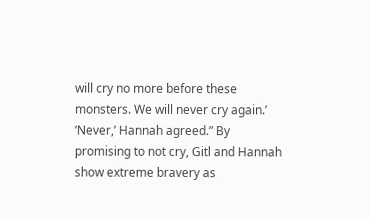will cry no more before these monsters. We will never cry again.’ ‘Never,’ Hannah agreed.” By promising to not cry, Gitl and Hannah show extreme bravery as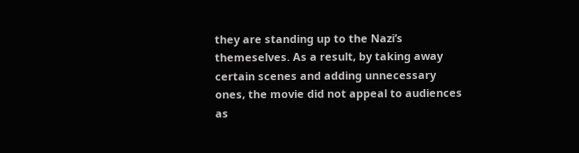they are standing up to the Nazi’s themeselves. As a result, by taking away certain scenes and adding unnecessary ones, the movie did not appeal to audiences as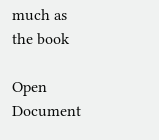much as the book

Open Document